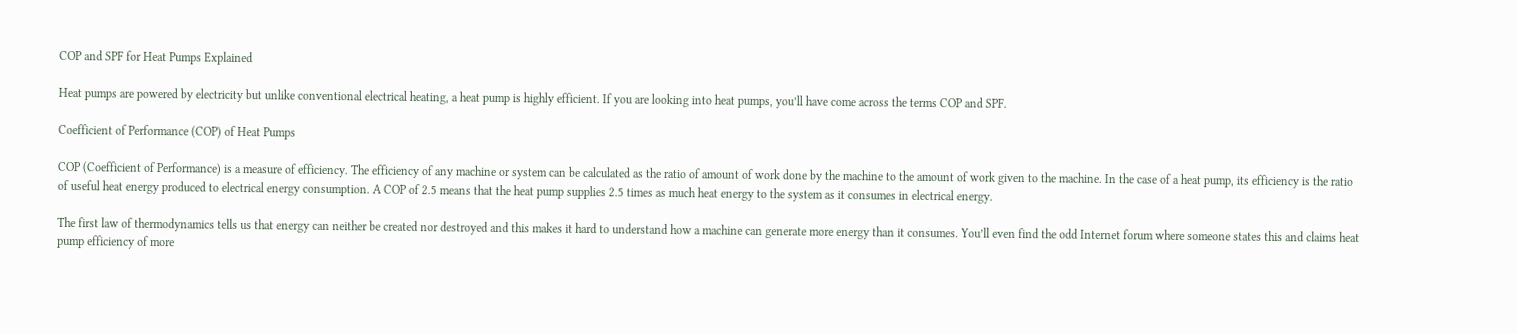COP and SPF for Heat Pumps Explained

Heat pumps are powered by electricity but unlike conventional electrical heating, a heat pump is highly efficient. If you are looking into heat pumps, you’ll have come across the terms COP and SPF.

Coefficient of Performance (COP) of Heat Pumps

COP (Coefficient of Performance) is a measure of efficiency. The efficiency of any machine or system can be calculated as the ratio of amount of work done by the machine to the amount of work given to the machine. In the case of a heat pump, its efficiency is the ratio of useful heat energy produced to electrical energy consumption. A COP of 2.5 means that the heat pump supplies 2.5 times as much heat energy to the system as it consumes in electrical energy.

The first law of thermodynamics tells us that energy can neither be created nor destroyed and this makes it hard to understand how a machine can generate more energy than it consumes. You’ll even find the odd Internet forum where someone states this and claims heat pump efficiency of more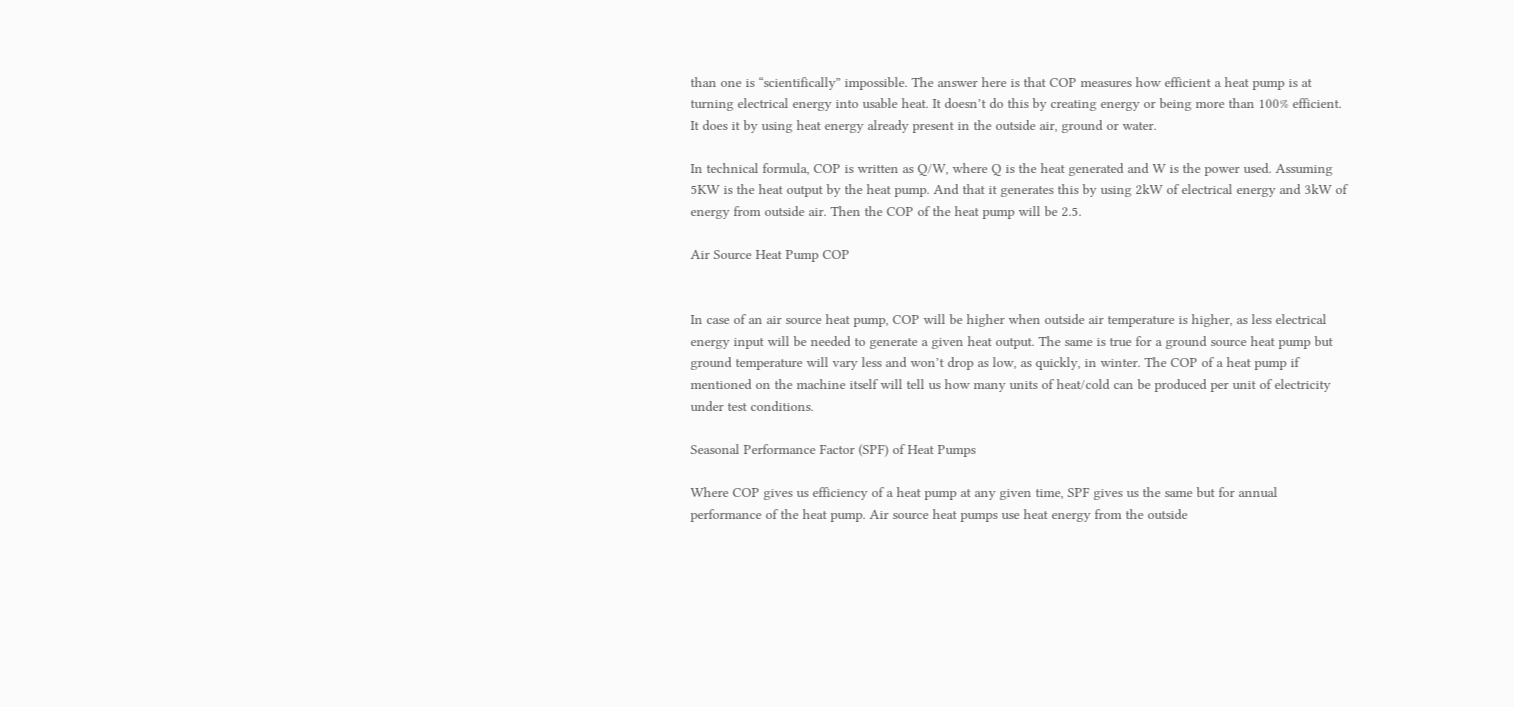than one is “scientifically” impossible. The answer here is that COP measures how efficient a heat pump is at turning electrical energy into usable heat. It doesn’t do this by creating energy or being more than 100% efficient. It does it by using heat energy already present in the outside air, ground or water.

In technical formula, COP is written as Q/W, where Q is the heat generated and W is the power used. Assuming 5KW is the heat output by the heat pump. And that it generates this by using 2kW of electrical energy and 3kW of energy from outside air. Then the COP of the heat pump will be 2.5.

Air Source Heat Pump COP


In case of an air source heat pump, COP will be higher when outside air temperature is higher, as less electrical energy input will be needed to generate a given heat output. The same is true for a ground source heat pump but ground temperature will vary less and won’t drop as low, as quickly, in winter. The COP of a heat pump if mentioned on the machine itself will tell us how many units of heat/cold can be produced per unit of electricity under test conditions.

Seasonal Performance Factor (SPF) of Heat Pumps

Where COP gives us efficiency of a heat pump at any given time, SPF gives us the same but for annual performance of the heat pump. Air source heat pumps use heat energy from the outside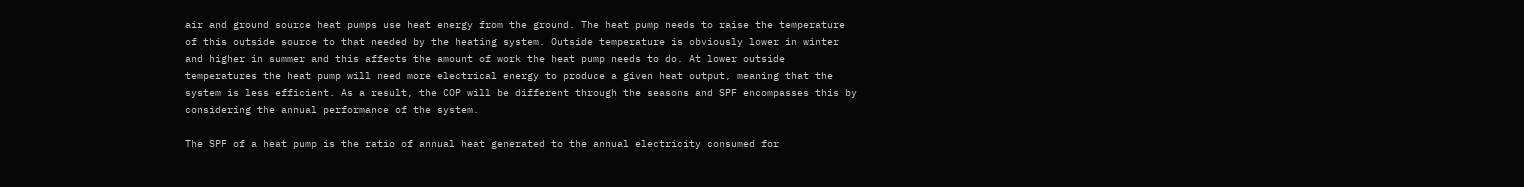air and ground source heat pumps use heat energy from the ground. The heat pump needs to raise the temperature of this outside source to that needed by the heating system. Outside temperature is obviously lower in winter and higher in summer and this affects the amount of work the heat pump needs to do. At lower outside temperatures the heat pump will need more electrical energy to produce a given heat output, meaning that the system is less efficient. As a result, the COP will be different through the seasons and SPF encompasses this by considering the annual performance of the system.

The SPF of a heat pump is the ratio of annual heat generated to the annual electricity consumed for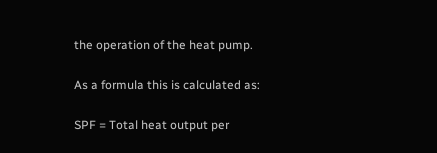the operation of the heat pump.

As a formula this is calculated as:

SPF = Total heat output per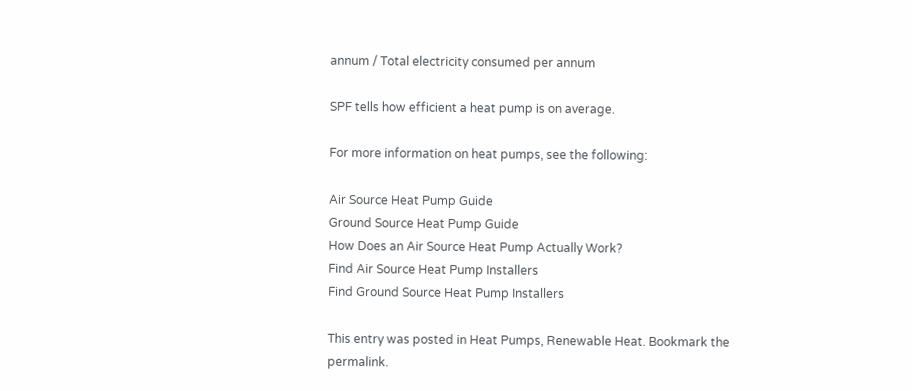annum / Total electricity consumed per annum

SPF tells how efficient a heat pump is on average.

For more information on heat pumps, see the following:

Air Source Heat Pump Guide
Ground Source Heat Pump Guide
How Does an Air Source Heat Pump Actually Work?
Find Air Source Heat Pump Installers
Find Ground Source Heat Pump Installers

This entry was posted in Heat Pumps, Renewable Heat. Bookmark the permalink.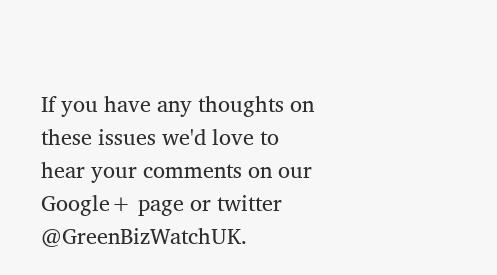If you have any thoughts on these issues we'd love to hear your comments on our Google+ page or twitter @GreenBizWatchUK.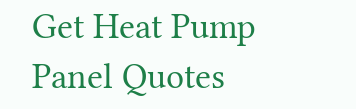Get Heat Pump Panel Quotes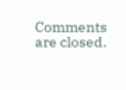Comments are closed.